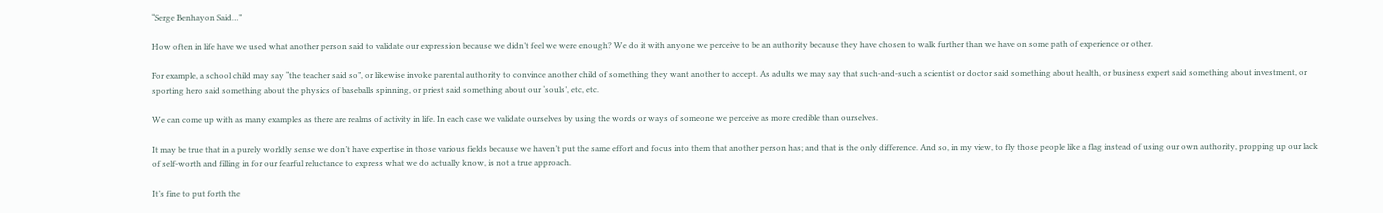“Serge Benhayon Said…”

How often in life have we used what another person said to validate our expression because we didn’t feel we were enough? We do it with anyone we perceive to be an authority because they have chosen to walk further than we have on some path of experience or other.

For example, a school child may say “the teacher said so”, or likewise invoke parental authority to convince another child of something they want another to accept. As adults we may say that such-and-such a scientist or doctor said something about health, or business expert said something about investment, or sporting hero said something about the physics of baseballs spinning, or priest said something about our ‘souls’, etc, etc.

We can come up with as many examples as there are realms of activity in life. In each case we validate ourselves by using the words or ways of someone we perceive as more credible than ourselves.

It may be true that in a purely worldly sense we don’t have expertise in those various fields because we haven’t put the same effort and focus into them that another person has; and that is the only difference. And so, in my view, to fly those people like a flag instead of using our own authority, propping up our lack of self-worth and filling in for our fearful reluctance to express what we do actually know, is not a true approach.

It’s fine to put forth the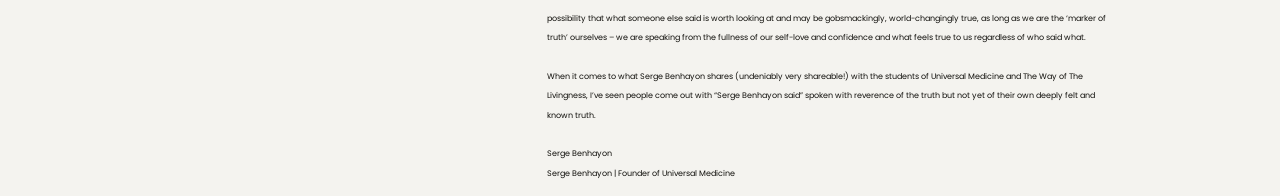possibility that what someone else said is worth looking at and may be gobsmackingly, world-changingly true, as long as we are the ‘marker of truth’ ourselves – we are speaking from the fullness of our self-love and confidence and what feels true to us regardless of who said what.

When it comes to what Serge Benhayon shares (undeniably very shareable!) with the students of Universal Medicine and The Way of The Livingness, I’ve seen people come out with “Serge Benhayon said” spoken with reverence of the truth but not yet of their own deeply felt and known truth.

Serge Benhayon
Serge Benhayon | Founder of Universal Medicine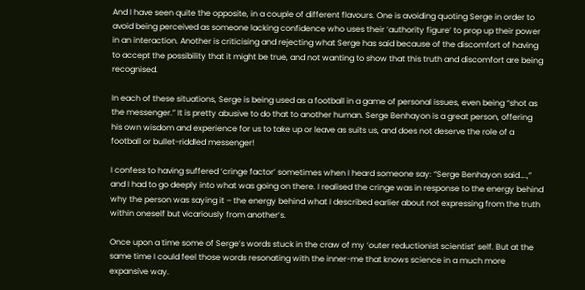And I have seen quite the opposite, in a couple of different flavours. One is avoiding quoting Serge in order to avoid being perceived as someone lacking confidence who uses their ‘authority figure’ to prop up their power in an interaction. Another is criticising and rejecting what Serge has said because of the discomfort of having to accept the possibility that it might be true, and not wanting to show that this truth and discomfort are being recognised.

In each of these situations, Serge is being used as a football in a game of personal issues, even being “shot as the messenger.” It is pretty abusive to do that to another human. Serge Benhayon is a great person, offering his own wisdom and experience for us to take up or leave as suits us, and does not deserve the role of a football or bullet-riddled messenger!

I confess to having suffered ‘cringe factor’ sometimes when I heard someone say: “Serge Benhayon said….,” and I had to go deeply into what was going on there. I realised the cringe was in response to the energy behind why the person was saying it – the energy behind what I described earlier about not expressing from the truth within oneself but vicariously from another’s.

Once upon a time some of Serge’s words stuck in the craw of my ‘outer reductionist scientist’ self. But at the same time I could feel those words resonating with the inner-me that knows science in a much more expansive way.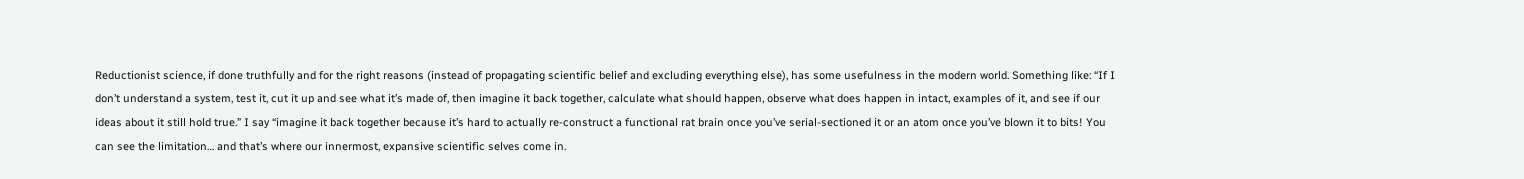Reductionist science, if done truthfully and for the right reasons (instead of propagating scientific belief and excluding everything else), has some usefulness in the modern world. Something like: “If I don’t understand a system, test it, cut it up and see what it’s made of, then imagine it back together, calculate what should happen, observe what does happen in intact, examples of it, and see if our ideas about it still hold true.” I say “imagine it back together because it’s hard to actually re-construct a functional rat brain once you’ve serial-sectioned it or an atom once you’ve blown it to bits! You can see the limitation… and that’s where our innermost, expansive scientific selves come in.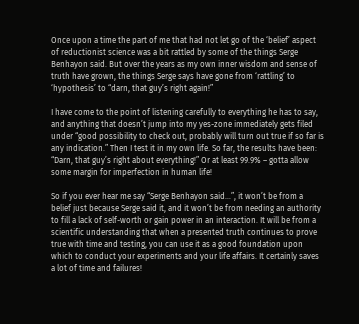Once upon a time the part of me that had not let go of the ‘belief’ aspect of reductionist science was a bit rattled by some of the things Serge Benhayon said. But over the years as my own inner wisdom and sense of truth have grown, the things Serge says have gone from ‘rattling’ to ‘hypothesis’ to “darn, that guy’s right again!”

I have come to the point of listening carefully to everything he has to say, and anything that doesn’t jump into my yes-zone immediately gets filed under “good possibility to check out, probably will turn out true if so far is any indication.” Then I test it in my own life. So far, the results have been: “Darn, that guy’s right about everything!” Or at least 99.9% – gotta allow some margin for imperfection in human life!

So if you ever hear me say “Serge Benhayon said…”, it won’t be from a belief just because Serge said it, and it won’t be from needing an authority to fill a lack of self-worth or gain power in an interaction. It will be from a scientific understanding that when a presented truth continues to prove true with time and testing, you can use it as a good foundation upon which to conduct your experiments and your life affairs. It certainly saves a lot of time and failures!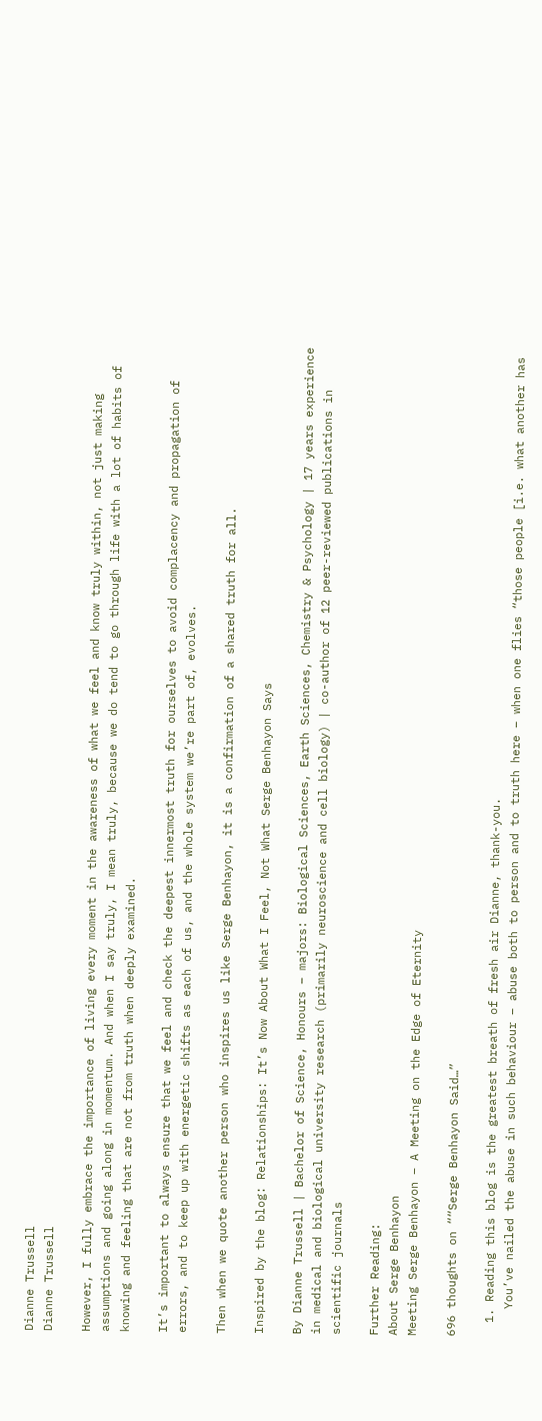Dianne Trussell
Dianne Trussell

However, I fully embrace the importance of living every moment in the awareness of what we feel and know truly within, not just making assumptions and going along in momentum. And when I say truly, I mean truly, because we do tend to go through life with a lot of habits of knowing and feeling that are not from truth when deeply examined.

It’s important to always ensure that we feel and check the deepest innermost truth for ourselves to avoid complacency and propagation of errors, and to keep up with energetic shifts as each of us, and the whole system we’re part of, evolves.

Then when we quote another person who inspires us like Serge Benhayon, it is a confirmation of a shared truth for all.

Inspired by the blog: Relationships: It’s Now About What I Feel, Not What Serge Benhayon Says

By Dianne Trussell | Bachelor of Science, Honours – majors: Biological Sciences, Earth Sciences, Chemistry & Psychology | 17 years experience in medical and biological university research (primarily neuroscience and cell biology) | co-author of 12 peer-reviewed publications in scientific journals

Further Reading:
About Serge Benhayon
Meeting Serge Benhayon – A Meeting on the Edge of Eternity

696 thoughts on ““Serge Benhayon Said…”

  1. Reading this blog is the greatest breath of fresh air Dianne, thank-you.
    You’ve nailed the abuse in such behaviour – abuse both to person and to truth here – when one flies “those people [i.e. what another has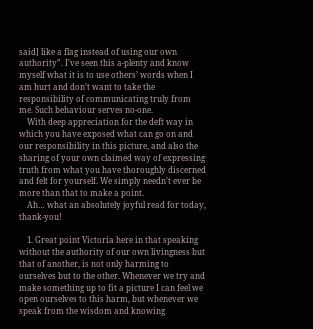said] like a flag instead of using our own authority”. I’ve seen this a-plenty and know myself what it is to use others’ words when I am hurt and don’t want to take the responsibility of communicating truly from me. Such behaviour serves no-one.
    With deep appreciation for the deft way in which you have exposed what can go on and our responsibility in this picture, and also the sharing of your own claimed way of expressing truth from what you have thoroughly discerned and felt for yourself. We simply needn’t ever be more than that to make a point.
    Ah… what an absolutely joyful read for today, thank-you!

    1. Great point Victoria here in that speaking without the authority of our own livingness but that of another, is not only harming to ourselves but to the other. Whenever we try and make something up to fit a picture I can feel we open ourselves to this harm, but whenever we speak from the wisdom and knowing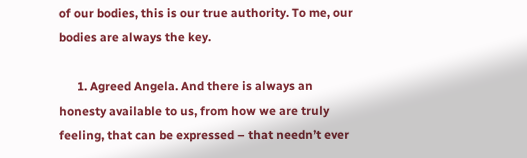of our bodies, this is our true authority. To me, our bodies are always the key.

      1. Agreed Angela. And there is always an honesty available to us, from how we are truly feeling, that can be expressed – that needn’t ever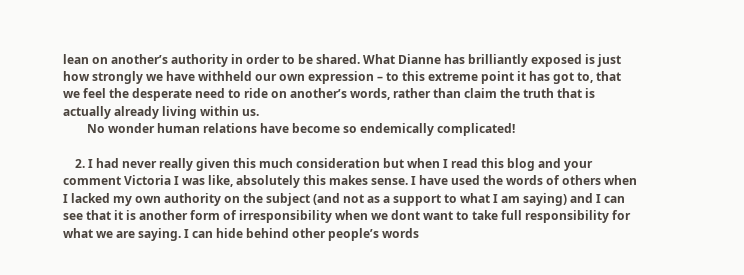lean on another’s authority in order to be shared. What Dianne has brilliantly exposed is just how strongly we have withheld our own expression – to this extreme point it has got to, that we feel the desperate need to ride on another’s words, rather than claim the truth that is actually already living within us.
        No wonder human relations have become so endemically complicated!

    2. I had never really given this much consideration but when I read this blog and your comment Victoria I was like, absolutely this makes sense. I have used the words of others when I lacked my own authority on the subject (and not as a support to what I am saying) and I can see that it is another form of irresponsibility when we dont want to take full responsibility for what we are saying. I can hide behind other people’s words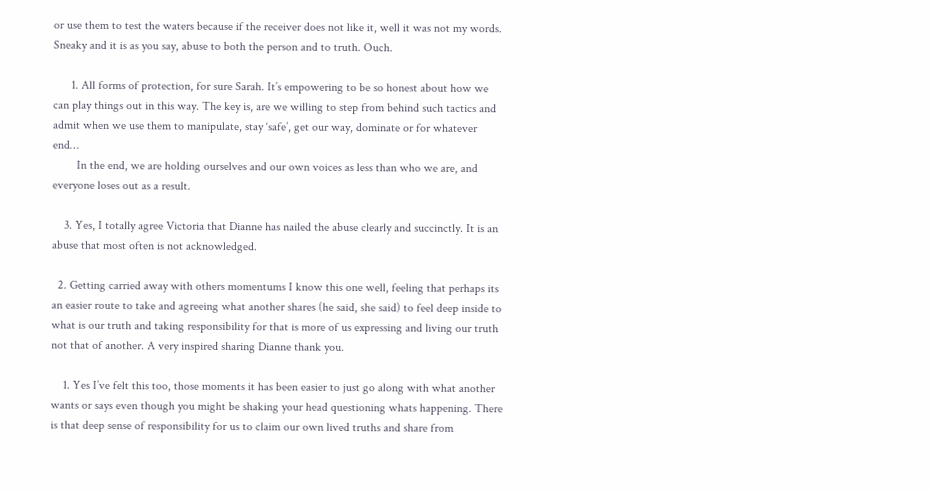or use them to test the waters because if the receiver does not like it, well it was not my words. Sneaky and it is as you say, abuse to both the person and to truth. Ouch.

      1. All forms of protection, for sure Sarah. It’s empowering to be so honest about how we can play things out in this way. The key is, are we willing to step from behind such tactics and admit when we use them to manipulate, stay ‘safe’, get our way, dominate or for whatever end…
        In the end, we are holding ourselves and our own voices as less than who we are, and everyone loses out as a result.

    3. Yes, I totally agree Victoria that Dianne has nailed the abuse clearly and succinctly. It is an abuse that most often is not acknowledged.

  2. Getting carried away with others momentums I know this one well, feeling that perhaps its an easier route to take and agreeing what another shares (he said, she said) to feel deep inside to what is our truth and taking responsibility for that is more of us expressing and living our truth not that of another. A very inspired sharing Dianne thank you.

    1. Yes I’ve felt this too, those moments it has been easier to just go along with what another wants or says even though you might be shaking your head questioning whats happening. There is that deep sense of responsibility for us to claim our own lived truths and share from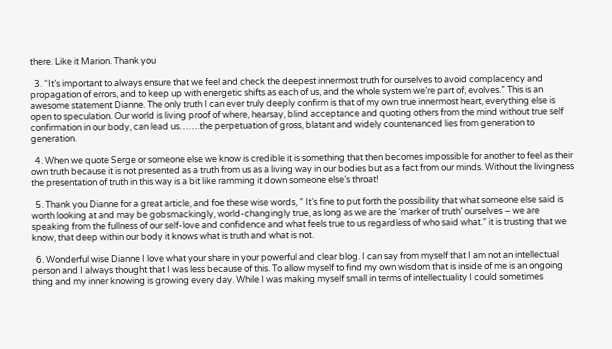there. Like it Marion. Thank you

  3. “It’s important to always ensure that we feel and check the deepest innermost truth for ourselves to avoid complacency and propagation of errors, and to keep up with energetic shifts as each of us, and the whole system we’re part of, evolves.” This is an awesome statement Dianne. The only truth I can ever truly deeply confirm is that of my own true innermost heart, everything else is open to speculation. Our world is living proof of where, hearsay, blind acceptance and quoting others from the mind without true self confirmation in our body, can lead us…….the perpetuation of gross, blatant and widely countenanced lies from generation to generation.

  4. When we quote Serge or someone else we know is credible it is something that then becomes impossible for another to feel as their own truth because it is not presented as a truth from us as a living way in our bodies but as a fact from our minds. Without the livingness the presentation of truth in this way is a bit like ramming it down someone else’s throat!

  5. Thank you Dianne for a great article, and foe these wise words, ” It’s fine to put forth the possibility that what someone else said is worth looking at and may be gobsmackingly, world-changingly true, as long as we are the ‘marker of truth’ ourselves – we are speaking from the fullness of our self-love and confidence and what feels true to us regardless of who said what.” it is trusting that we know, that deep within our body it knows what is truth and what is not.

  6. Wonderful wise Dianne I love what your share in your powerful and clear blog. I can say from myself that I am not an intellectual person and I always thought that I was less because of this. To allow myself to find my own wisdom that is inside of me is an ongoing thing and my inner knowing is growing every day. While I was making myself small in terms of intellectuality I could sometimes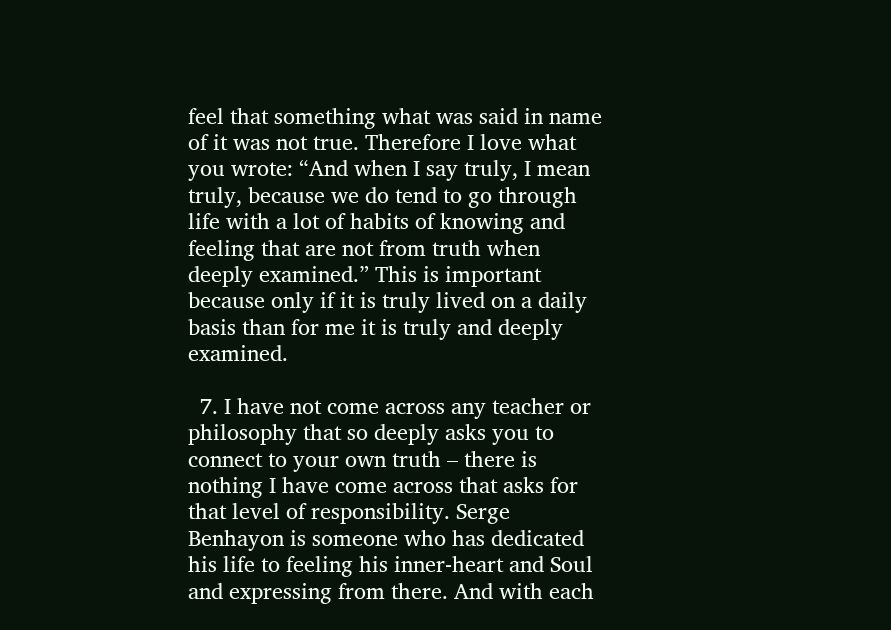feel that something what was said in name of it was not true. Therefore I love what you wrote: “And when I say truly, I mean truly, because we do tend to go through life with a lot of habits of knowing and feeling that are not from truth when deeply examined.” This is important because only if it is truly lived on a daily basis than for me it is truly and deeply examined.

  7. I have not come across any teacher or philosophy that so deeply asks you to connect to your own truth – there is nothing I have come across that asks for that level of responsibility. Serge Benhayon is someone who has dedicated his life to feeling his inner-heart and Soul and expressing from there. And with each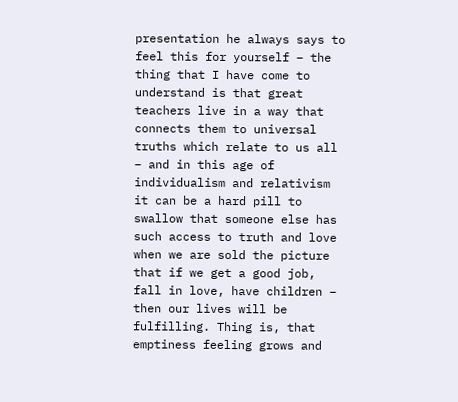presentation he always says to feel this for yourself – the thing that I have come to understand is that great teachers live in a way that connects them to universal truths which relate to us all – and in this age of individualism and relativism it can be a hard pill to swallow that someone else has such access to truth and love when we are sold the picture that if we get a good job, fall in love, have children – then our lives will be fulfilling. Thing is, that emptiness feeling grows and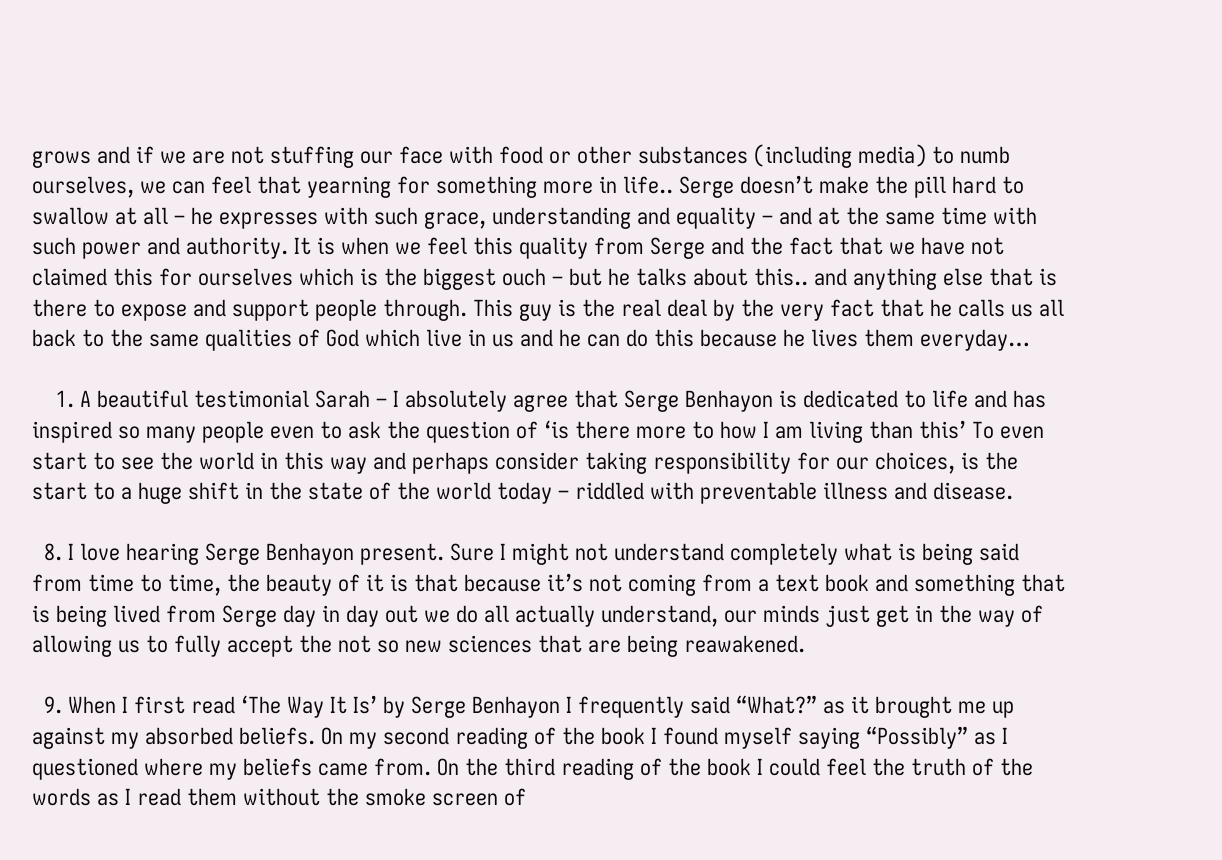grows and if we are not stuffing our face with food or other substances (including media) to numb ourselves, we can feel that yearning for something more in life.. Serge doesn’t make the pill hard to swallow at all – he expresses with such grace, understanding and equality – and at the same time with such power and authority. It is when we feel this quality from Serge and the fact that we have not claimed this for ourselves which is the biggest ouch – but he talks about this.. and anything else that is there to expose and support people through. This guy is the real deal by the very fact that he calls us all back to the same qualities of God which live in us and he can do this because he lives them everyday…

    1. A beautiful testimonial Sarah – I absolutely agree that Serge Benhayon is dedicated to life and has inspired so many people even to ask the question of ‘is there more to how I am living than this’ To even start to see the world in this way and perhaps consider taking responsibility for our choices, is the start to a huge shift in the state of the world today – riddled with preventable illness and disease.

  8. I love hearing Serge Benhayon present. Sure I might not understand completely what is being said from time to time, the beauty of it is that because it’s not coming from a text book and something that is being lived from Serge day in day out we do all actually understand, our minds just get in the way of allowing us to fully accept the not so new sciences that are being reawakened.

  9. When I first read ‘The Way It Is’ by Serge Benhayon I frequently said “What?” as it brought me up against my absorbed beliefs. On my second reading of the book I found myself saying “Possibly” as I questioned where my beliefs came from. On the third reading of the book I could feel the truth of the words as I read them without the smoke screen of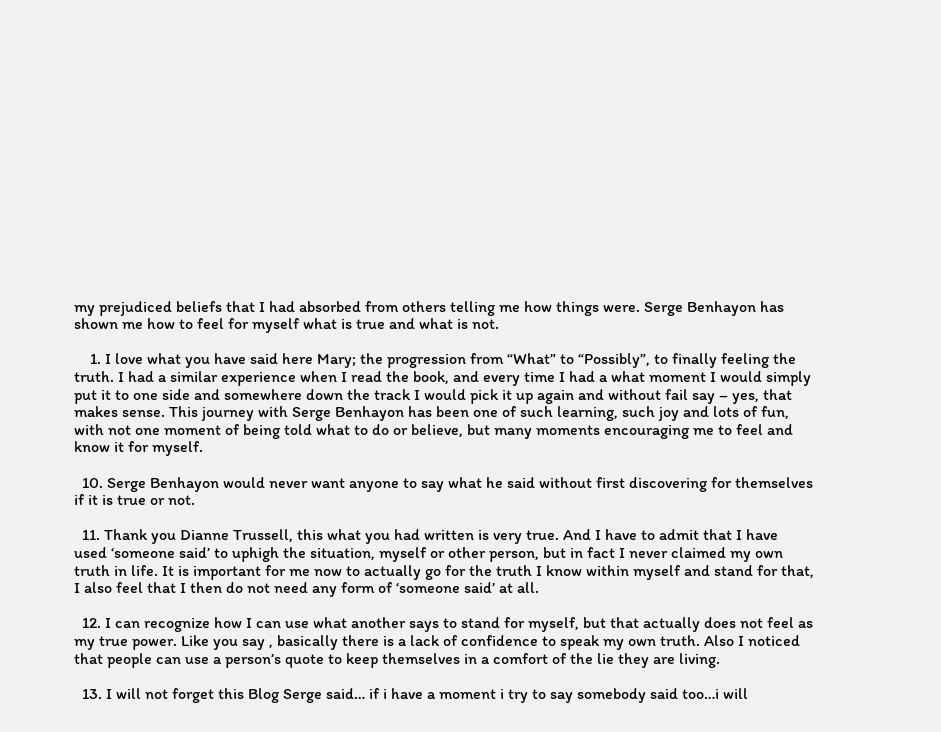my prejudiced beliefs that I had absorbed from others telling me how things were. Serge Benhayon has shown me how to feel for myself what is true and what is not.

    1. I love what you have said here Mary; the progression from “What” to “Possibly”, to finally feeling the truth. I had a similar experience when I read the book, and every time I had a what moment I would simply put it to one side and somewhere down the track I would pick it up again and without fail say – yes, that makes sense. This journey with Serge Benhayon has been one of such learning, such joy and lots of fun, with not one moment of being told what to do or believe, but many moments encouraging me to feel and know it for myself.

  10. Serge Benhayon would never want anyone to say what he said without first discovering for themselves if it is true or not.

  11. Thank you Dianne Trussell, this what you had written is very true. And I have to admit that I have used ‘someone said’ to uphigh the situation, myself or other person, but in fact I never claimed my own truth in life. It is important for me now to actually go for the truth I know within myself and stand for that, I also feel that I then do not need any form of ‘someone said’ at all.

  12. I can recognize how I can use what another says to stand for myself, but that actually does not feel as my true power. Like you say , basically there is a lack of confidence to speak my own truth. Also I noticed that people can use a person’s quote to keep themselves in a comfort of the lie they are living.

  13. I will not forget this Blog Serge said… if i have a moment i try to say somebody said too…i will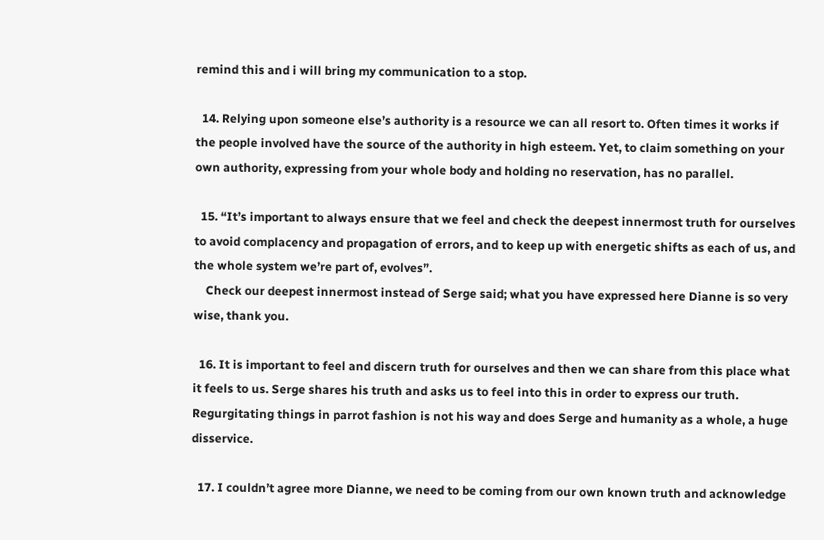remind this and i will bring my communication to a stop.

  14. Relying upon someone else’s authority is a resource we can all resort to. Often times it works if the people involved have the source of the authority in high esteem. Yet, to claim something on your own authority, expressing from your whole body and holding no reservation, has no parallel.

  15. “It’s important to always ensure that we feel and check the deepest innermost truth for ourselves to avoid complacency and propagation of errors, and to keep up with energetic shifts as each of us, and the whole system we’re part of, evolves”.
    Check our deepest innermost instead of Serge said; what you have expressed here Dianne is so very wise, thank you.

  16. It is important to feel and discern truth for ourselves and then we can share from this place what it feels to us. Serge shares his truth and asks us to feel into this in order to express our truth. Regurgitating things in parrot fashion is not his way and does Serge and humanity as a whole, a huge disservice.

  17. I couldn’t agree more Dianne, we need to be coming from our own known truth and acknowledge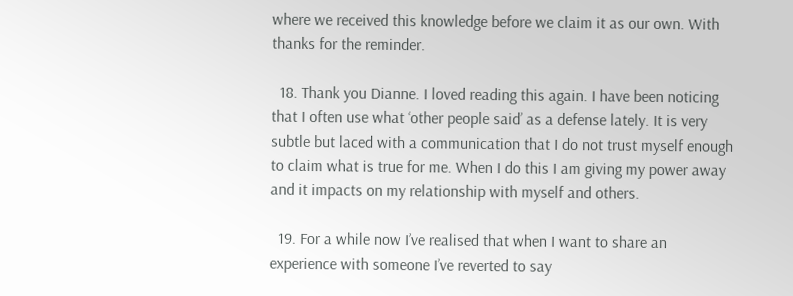where we received this knowledge before we claim it as our own. With thanks for the reminder.

  18. Thank you Dianne. I loved reading this again. I have been noticing that I often use what ‘other people said’ as a defense lately. It is very subtle but laced with a communication that I do not trust myself enough to claim what is true for me. When I do this I am giving my power away and it impacts on my relationship with myself and others.

  19. For a while now I’ve realised that when I want to share an experience with someone I’ve reverted to say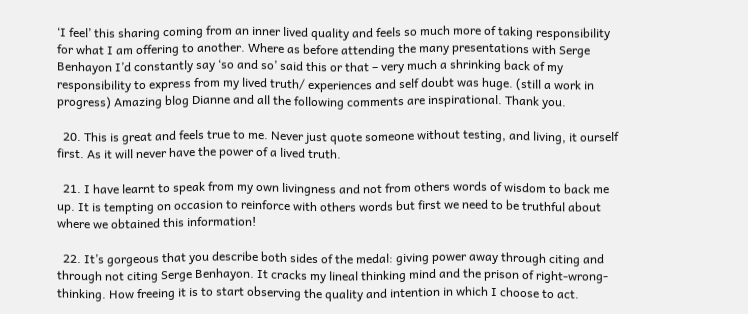‘I feel’ this sharing coming from an inner lived quality and feels so much more of taking responsibility for what I am offering to another. Where as before attending the many presentations with Serge Benhayon I’d constantly say ‘so and so’ said this or that – very much a shrinking back of my responsibility to express from my lived truth/ experiences and self doubt was huge. (still a work in progress) Amazing blog Dianne and all the following comments are inspirational. Thank you.

  20. This is great and feels true to me. Never just quote someone without testing, and living, it ourself first. As it will never have the power of a lived truth.

  21. I have learnt to speak from my own livingness and not from others words of wisdom to back me up. It is tempting on occasion to reinforce with others words but first we need to be truthful about where we obtained this information!

  22. It’s gorgeous that you describe both sides of the medal: giving power away through citing and through not citing Serge Benhayon. It cracks my lineal thinking mind and the prison of right-wrong-thinking. How freeing it is to start observing the quality and intention in which I choose to act.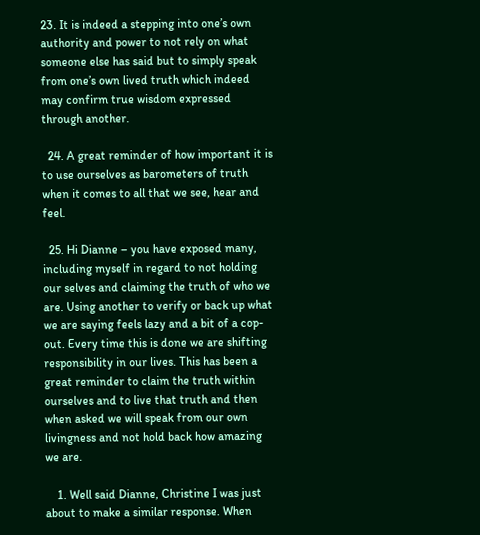23. It is indeed a stepping into one’s own authority and power to not rely on what someone else has said but to simply speak from one’s own lived truth which indeed may confirm true wisdom expressed through another.

  24. A great reminder of how important it is to use ourselves as barometers of truth when it comes to all that we see, hear and feel.

  25. Hi Dianne – you have exposed many, including myself in regard to not holding our selves and claiming the truth of who we are. Using another to verify or back up what we are saying feels lazy and a bit of a cop-out. Every time this is done we are shifting responsibility in our lives. This has been a great reminder to claim the truth within ourselves and to live that truth and then when asked we will speak from our own livingness and not hold back how amazing we are.

    1. Well said Dianne, Christine I was just about to make a similar response. When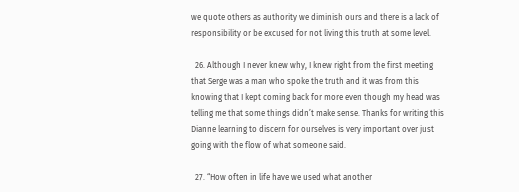we quote others as authority we diminish ours and there is a lack of responsibility or be excused for not living this truth at some level.

  26. Although I never knew why, I knew right from the first meeting that Serge was a man who spoke the truth and it was from this knowing that I kept coming back for more even though my head was telling me that some things didn’t make sense. Thanks for writing this Dianne learning to discern for ourselves is very important over just going with the flow of what someone said.

  27. “How often in life have we used what another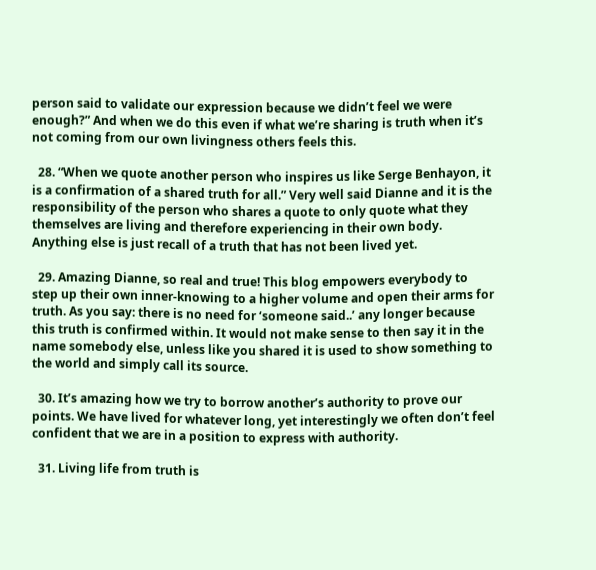person said to validate our expression because we didn’t feel we were enough?” And when we do this even if what we’re sharing is truth when it’s not coming from our own livingness others feels this.

  28. “When we quote another person who inspires us like Serge Benhayon, it is a confirmation of a shared truth for all.” Very well said Dianne and it is the responsibility of the person who shares a quote to only quote what they themselves are living and therefore experiencing in their own body. Anything else is just recall of a truth that has not been lived yet.

  29. Amazing Dianne, so real and true! This blog empowers everybody to step up their own inner-knowing to a higher volume and open their arms for truth. As you say: there is no need for ‘someone said..’ any longer because this truth is confirmed within. It would not make sense to then say it in the name somebody else, unless like you shared it is used to show something to the world and simply call its source.

  30. It’s amazing how we try to borrow another’s authority to prove our points. We have lived for whatever long, yet interestingly we often don’t feel confident that we are in a position to express with authority.

  31. Living life from truth is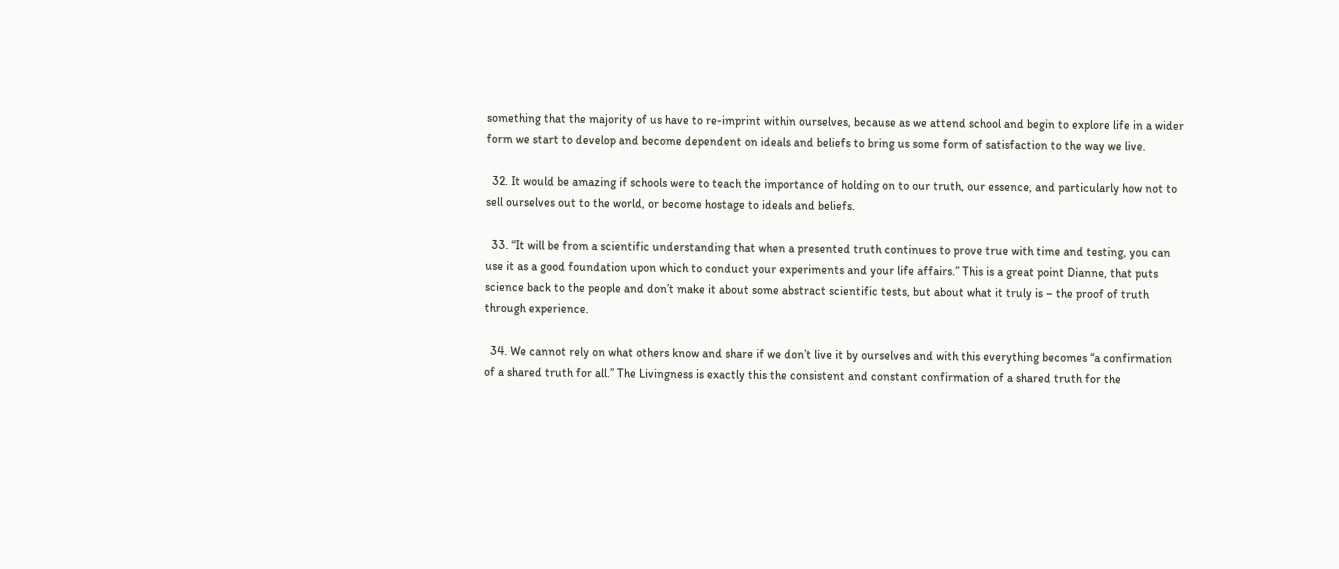something that the majority of us have to re-imprint within ourselves, because as we attend school and begin to explore life in a wider form we start to develop and become dependent on ideals and beliefs to bring us some form of satisfaction to the way we live.

  32. It would be amazing if schools were to teach the importance of holding on to our truth, our essence, and particularly how not to sell ourselves out to the world, or become hostage to ideals and beliefs.

  33. “It will be from a scientific understanding that when a presented truth continues to prove true with time and testing, you can use it as a good foundation upon which to conduct your experiments and your life affairs.” This is a great point Dianne, that puts science back to the people and don’t make it about some abstract scientific tests, but about what it truly is – the proof of truth through experience.

  34. We cannot rely on what others know and share if we don’t live it by ourselves and with this everything becomes “a confirmation of a shared truth for all.” The Livingness is exactly this the consistent and constant confirmation of a shared truth for the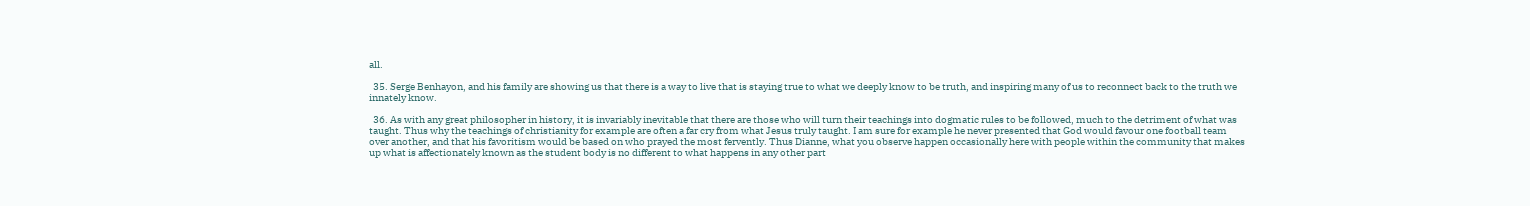all.

  35. Serge Benhayon, and his family are showing us that there is a way to live that is staying true to what we deeply know to be truth, and inspiring many of us to reconnect back to the truth we innately know.

  36. As with any great philosopher in history, it is invariably inevitable that there are those who will turn their teachings into dogmatic rules to be followed, much to the detriment of what was taught. Thus why the teachings of christianity for example are often a far cry from what Jesus truly taught. I am sure for example he never presented that God would favour one football team over another, and that his favoritism would be based on who prayed the most fervently. Thus Dianne, what you observe happen occasionally here with people within the community that makes up what is affectionately known as the student body is no different to what happens in any other part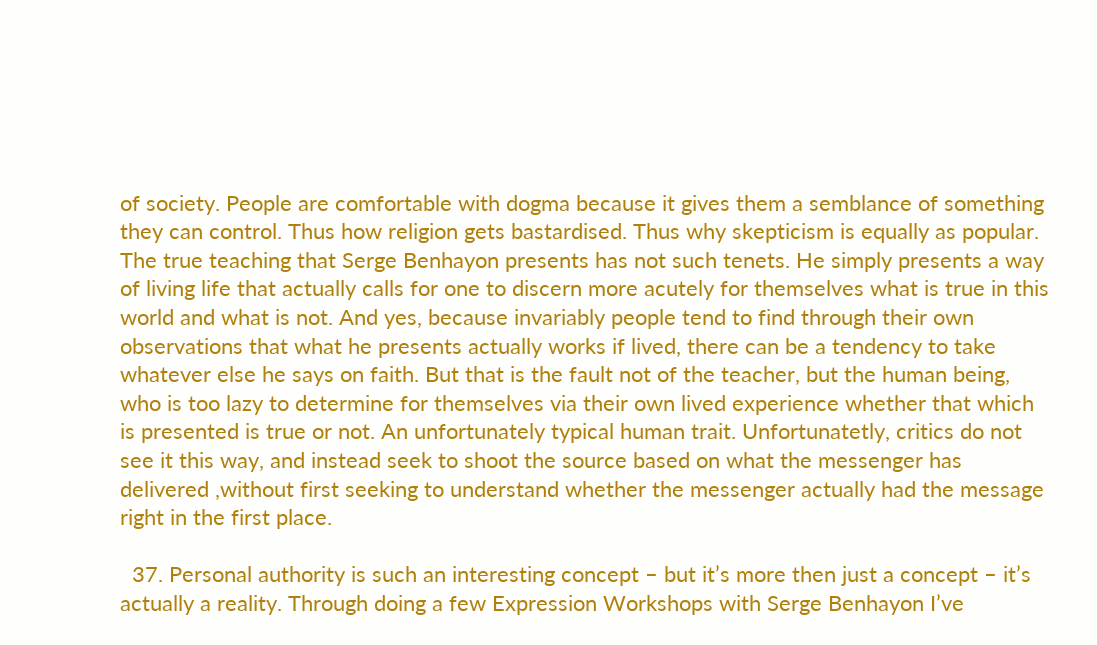of society. People are comfortable with dogma because it gives them a semblance of something they can control. Thus how religion gets bastardised. Thus why skepticism is equally as popular. The true teaching that Serge Benhayon presents has not such tenets. He simply presents a way of living life that actually calls for one to discern more acutely for themselves what is true in this world and what is not. And yes, because invariably people tend to find through their own observations that what he presents actually works if lived, there can be a tendency to take whatever else he says on faith. But that is the fault not of the teacher, but the human being, who is too lazy to determine for themselves via their own lived experience whether that which is presented is true or not. An unfortunately typical human trait. Unfortunatetly, critics do not see it this way, and instead seek to shoot the source based on what the messenger has delivered ,without first seeking to understand whether the messenger actually had the message right in the first place.

  37. Personal authority is such an interesting concept – but it’s more then just a concept – it’s actually a reality. Through doing a few Expression Workshops with Serge Benhayon I’ve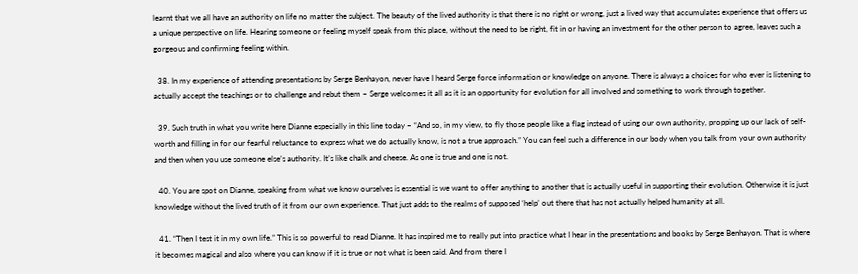learnt that we all have an authority on life no matter the subject. The beauty of the lived authority is that there is no right or wrong, just a lived way that accumulates experience that offers us a unique perspective on life. Hearing someone or feeling myself speak from this place, without the need to be right, fit in or having an investment for the other person to agree, leaves such a gorgeous and confirming feeling within.

  38. In my experience of attending presentations by Serge Benhayon, never have I heard Serge force information or knowledge on anyone. There is always a choices for who ever is listening to actually accept the teachings or to challenge and rebut them – Serge welcomes it all as it is an opportunity for evolution for all involved and something to work through together.

  39. Such truth in what you write here Dianne especially in this line today – “And so, in my view, to fly those people like a flag instead of using our own authority, propping up our lack of self-worth and filling in for our fearful reluctance to express what we do actually know, is not a true approach.” You can feel such a difference in our body when you talk from your own authority and then when you use someone else’s authority. It’s like chalk and cheese. As one is true and one is not.

  40. You are spot on Dianne, speaking from what we know ourselves is essential is we want to offer anything to another that is actually useful in supporting their evolution. Otherwise it is just knowledge without the lived truth of it from our own experience. That just adds to the realms of supposed ‘help’ out there that has not actually helped humanity at all.

  41. “Then I test it in my own life.” This is so powerful to read Dianne. It has inspired me to really put into practice what I hear in the presentations and books by Serge Benhayon. That is where it becomes magical and also where you can know if it is true or not what is been said. And from there I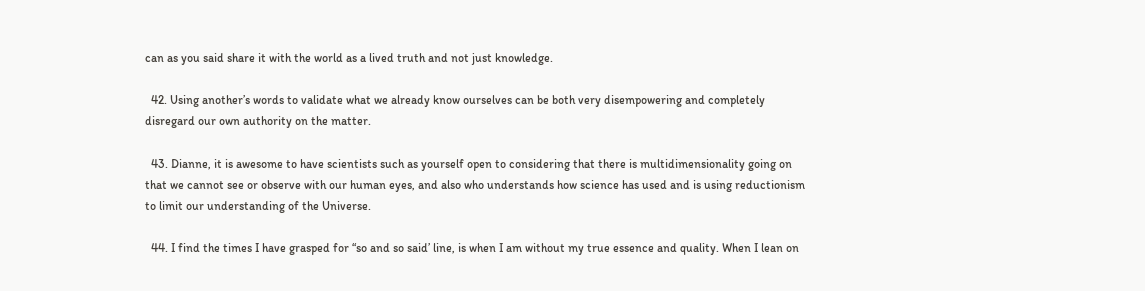can as you said share it with the world as a lived truth and not just knowledge.

  42. Using another’s words to validate what we already know ourselves can be both very disempowering and completely disregard our own authority on the matter.

  43. Dianne, it is awesome to have scientists such as yourself open to considering that there is multidimensionality going on that we cannot see or observe with our human eyes, and also who understands how science has used and is using reductionism to limit our understanding of the Universe.

  44. I find the times I have grasped for “so and so said’ line, is when I am without my true essence and quality. When I lean on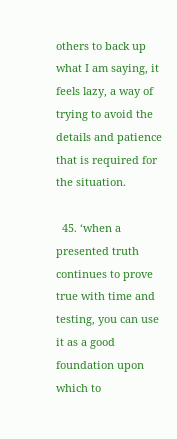others to back up what I am saying, it feels lazy, a way of trying to avoid the details and patience that is required for the situation.

  45. ‘when a presented truth continues to prove true with time and testing, you can use it as a good foundation upon which to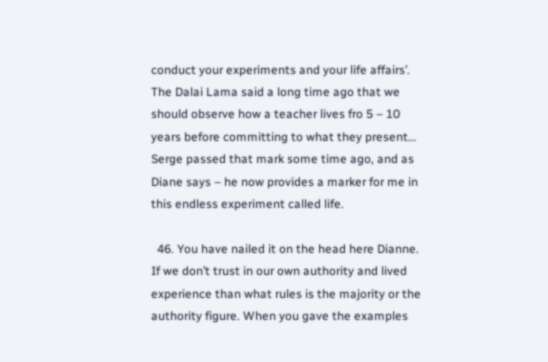conduct your experiments and your life affairs’. The Dalai Lama said a long time ago that we should observe how a teacher lives fro 5 – 10 years before committing to what they present… Serge passed that mark some time ago, and as Diane says – he now provides a marker for me in this endless experiment called life.

  46. You have nailed it on the head here Dianne. If we don’t trust in our own authority and lived experience than what rules is the majority or the authority figure. When you gave the examples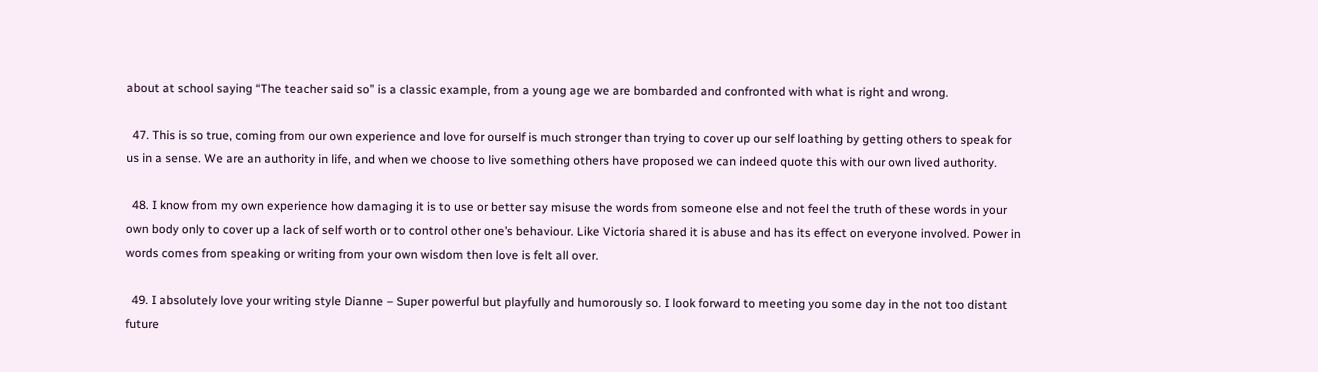about at school saying “The teacher said so” is a classic example, from a young age we are bombarded and confronted with what is right and wrong.

  47. This is so true, coming from our own experience and love for ourself is much stronger than trying to cover up our self loathing by getting others to speak for us in a sense. We are an authority in life, and when we choose to live something others have proposed we can indeed quote this with our own lived authority.

  48. I know from my own experience how damaging it is to use or better say misuse the words from someone else and not feel the truth of these words in your own body only to cover up a lack of self worth or to control other one’s behaviour. Like Victoria shared it is abuse and has its effect on everyone involved. Power in words comes from speaking or writing from your own wisdom then love is felt all over.

  49. I absolutely love your writing style Dianne – Super powerful but playfully and humorously so. I look forward to meeting you some day in the not too distant future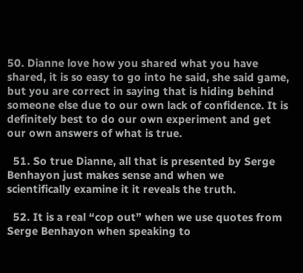50. Dianne love how you shared what you have shared, it is so easy to go into he said, she said game, but you are correct in saying that is hiding behind someone else due to our own lack of confidence. It is definitely best to do our own experiment and get our own answers of what is true.

  51. So true Dianne, all that is presented by Serge Benhayon just makes sense and when we scientifically examine it it reveals the truth.

  52. It is a real “cop out” when we use quotes from Serge Benhayon when speaking to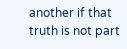another if that truth is not part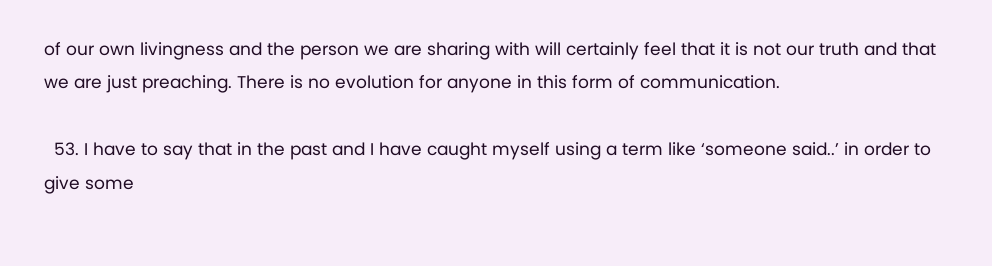of our own livingness and the person we are sharing with will certainly feel that it is not our truth and that we are just preaching. There is no evolution for anyone in this form of communication.

  53. I have to say that in the past and I have caught myself using a term like ‘someone said..’ in order to give some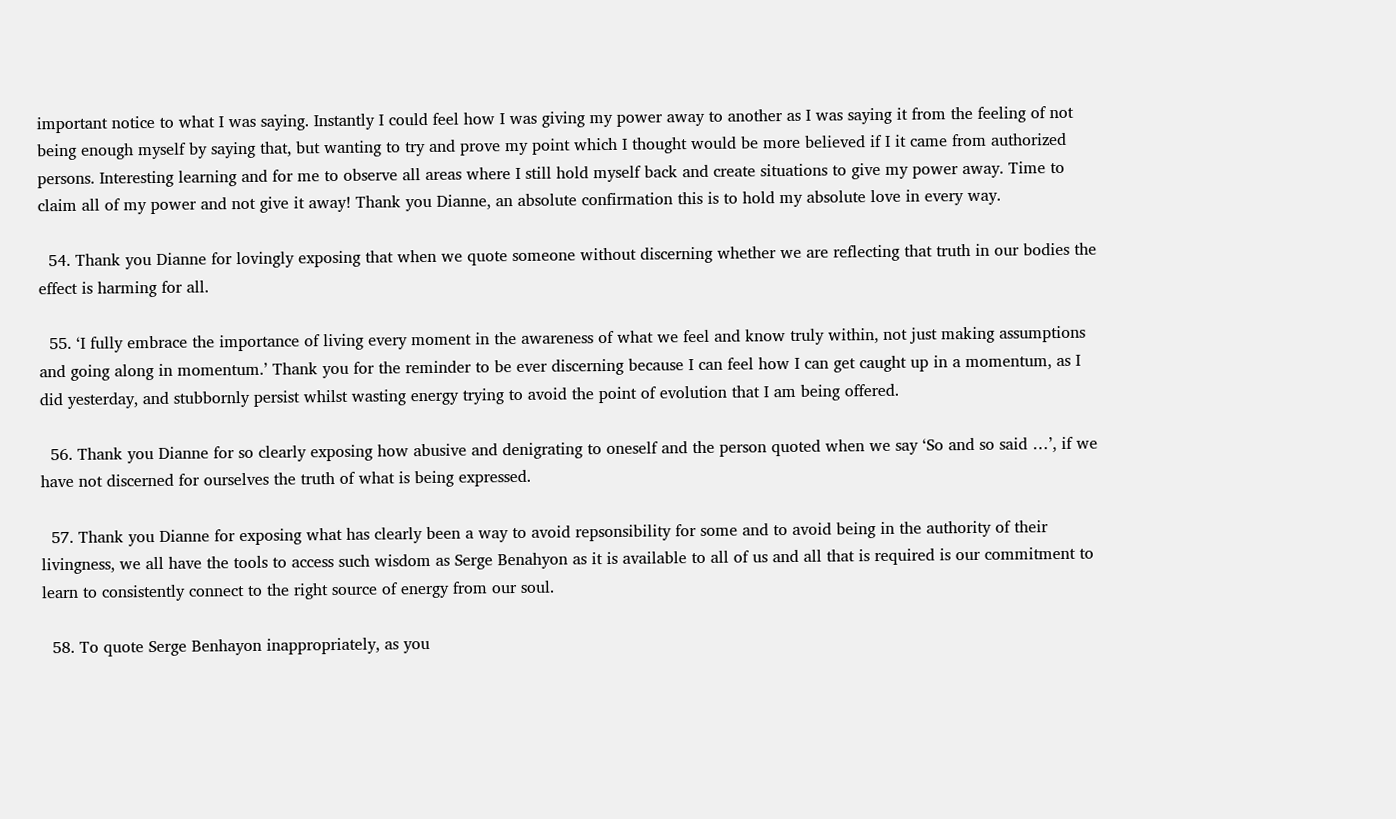important notice to what I was saying. Instantly I could feel how I was giving my power away to another as I was saying it from the feeling of not being enough myself by saying that, but wanting to try and prove my point which I thought would be more believed if I it came from authorized persons. Interesting learning and for me to observe all areas where I still hold myself back and create situations to give my power away. Time to claim all of my power and not give it away! Thank you Dianne, an absolute confirmation this is to hold my absolute love in every way.

  54. Thank you Dianne for lovingly exposing that when we quote someone without discerning whether we are reflecting that truth in our bodies the effect is harming for all.

  55. ‘I fully embrace the importance of living every moment in the awareness of what we feel and know truly within, not just making assumptions and going along in momentum.’ Thank you for the reminder to be ever discerning because I can feel how I can get caught up in a momentum, as I did yesterday, and stubbornly persist whilst wasting energy trying to avoid the point of evolution that I am being offered.

  56. Thank you Dianne for so clearly exposing how abusive and denigrating to oneself and the person quoted when we say ‘So and so said …’, if we have not discerned for ourselves the truth of what is being expressed.

  57. Thank you Dianne for exposing what has clearly been a way to avoid repsonsibility for some and to avoid being in the authority of their livingness, we all have the tools to access such wisdom as Serge Benahyon as it is available to all of us and all that is required is our commitment to learn to consistently connect to the right source of energy from our soul.

  58. To quote Serge Benhayon inappropriately, as you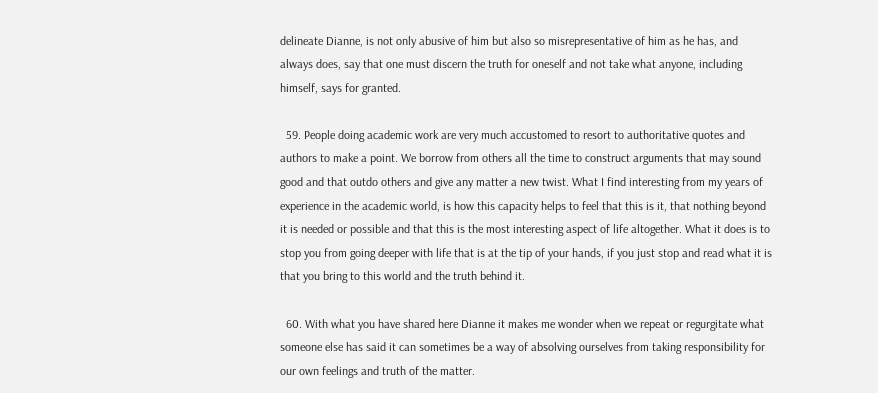delineate Dianne, is not only abusive of him but also so misrepresentative of him as he has, and always does, say that one must discern the truth for oneself and not take what anyone, including himself, says for granted.

  59. People doing academic work are very much accustomed to resort to authoritative quotes and authors to make a point. We borrow from others all the time to construct arguments that may sound good and that outdo others and give any matter a new twist. What I find interesting from my years of experience in the academic world, is how this capacity helps to feel that this is it, that nothing beyond it is needed or possible and that this is the most interesting aspect of life altogether. What it does is to stop you from going deeper with life that is at the tip of your hands, if you just stop and read what it is that you bring to this world and the truth behind it.

  60. With what you have shared here Dianne it makes me wonder when we repeat or regurgitate what someone else has said it can sometimes be a way of absolving ourselves from taking responsibility for our own feelings and truth of the matter.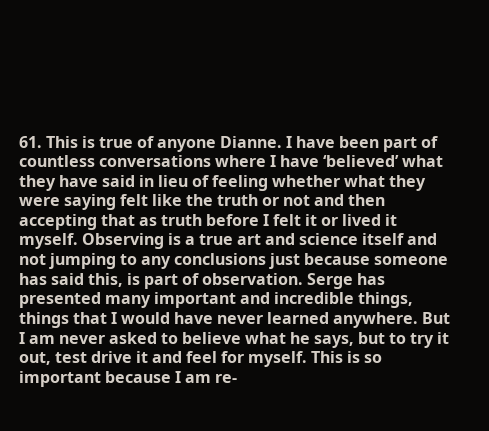61. This is true of anyone Dianne. I have been part of countless conversations where I have ‘believed’ what they have said in lieu of feeling whether what they were saying felt like the truth or not and then accepting that as truth before I felt it or lived it myself. Observing is a true art and science itself and not jumping to any conclusions just because someone has said this, is part of observation. Serge has presented many important and incredible things, things that I would have never learned anywhere. But I am never asked to believe what he says, but to try it out, test drive it and feel for myself. This is so important because I am re-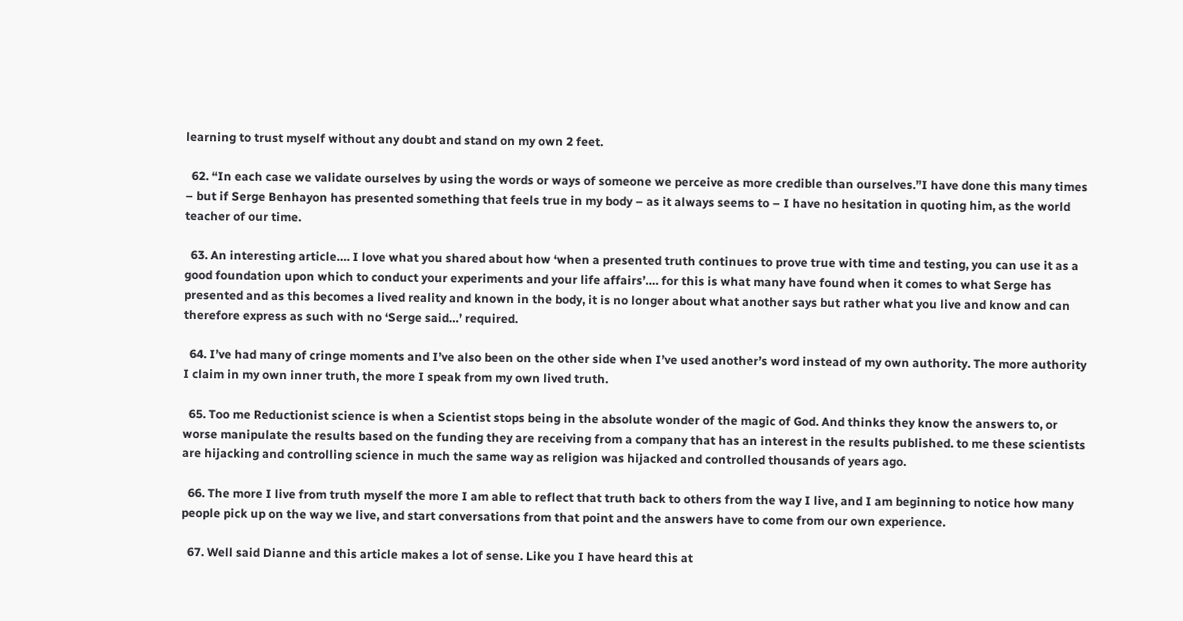learning to trust myself without any doubt and stand on my own 2 feet.

  62. “In each case we validate ourselves by using the words or ways of someone we perceive as more credible than ourselves.”I have done this many times – but if Serge Benhayon has presented something that feels true in my body – as it always seems to – I have no hesitation in quoting him, as the world teacher of our time.

  63. An interesting article…. I love what you shared about how ‘when a presented truth continues to prove true with time and testing, you can use it as a good foundation upon which to conduct your experiments and your life affairs’…. for this is what many have found when it comes to what Serge has presented and as this becomes a lived reality and known in the body, it is no longer about what another says but rather what you live and know and can therefore express as such with no ‘Serge said…’ required.

  64. I’ve had many of cringe moments and I’ve also been on the other side when I’ve used another’s word instead of my own authority. The more authority I claim in my own inner truth, the more I speak from my own lived truth.

  65. Too me Reductionist science is when a Scientist stops being in the absolute wonder of the magic of God. And thinks they know the answers to, or worse manipulate the results based on the funding they are receiving from a company that has an interest in the results published. to me these scientists are hijacking and controlling science in much the same way as religion was hijacked and controlled thousands of years ago.

  66. The more I live from truth myself the more I am able to reflect that truth back to others from the way I live, and I am beginning to notice how many people pick up on the way we live, and start conversations from that point and the answers have to come from our own experience.

  67. Well said Dianne and this article makes a lot of sense. Like you I have heard this at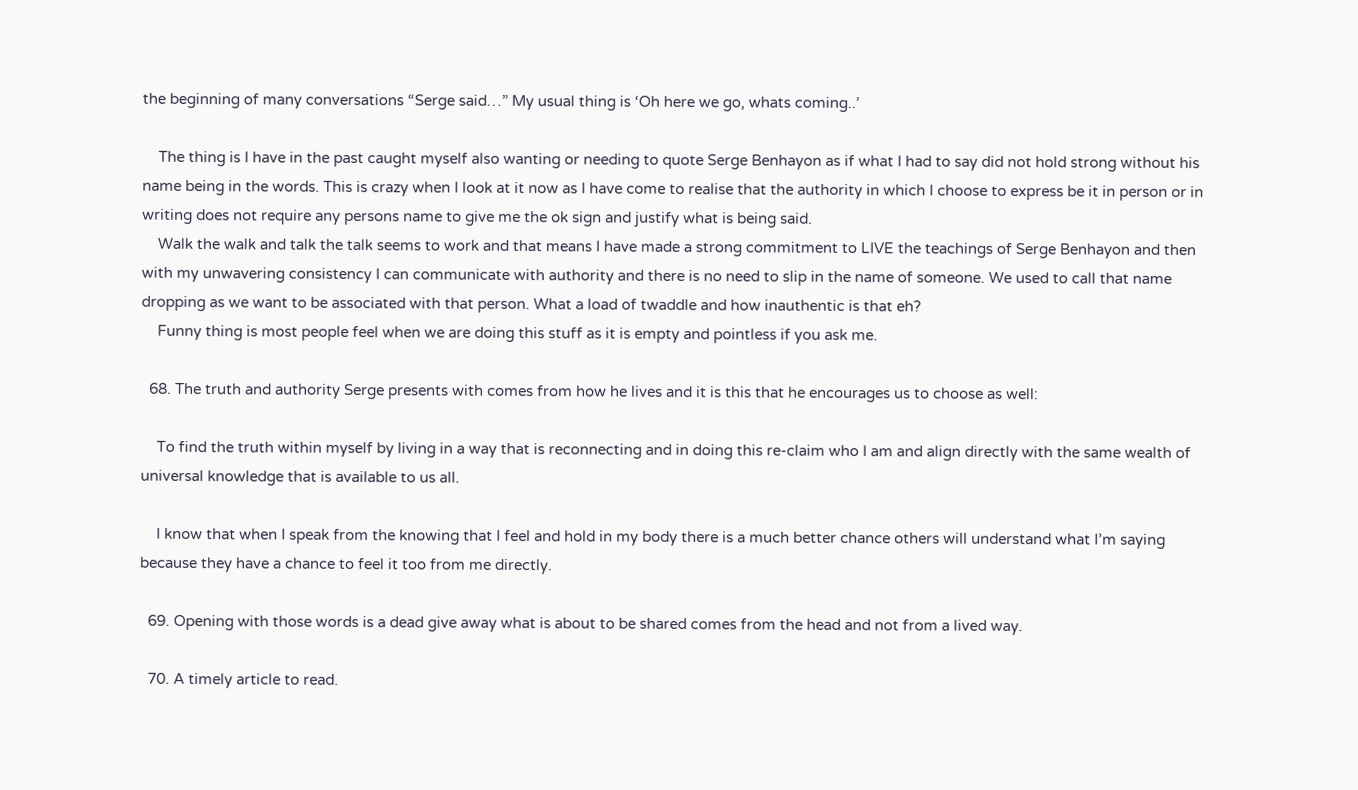the beginning of many conversations “Serge said…” My usual thing is ‘Oh here we go, whats coming..’

    The thing is I have in the past caught myself also wanting or needing to quote Serge Benhayon as if what I had to say did not hold strong without his name being in the words. This is crazy when I look at it now as I have come to realise that the authority in which I choose to express be it in person or in writing does not require any persons name to give me the ok sign and justify what is being said.
    Walk the walk and talk the talk seems to work and that means I have made a strong commitment to LIVE the teachings of Serge Benhayon and then with my unwavering consistency I can communicate with authority and there is no need to slip in the name of someone. We used to call that name dropping as we want to be associated with that person. What a load of twaddle and how inauthentic is that eh?
    Funny thing is most people feel when we are doing this stuff as it is empty and pointless if you ask me.

  68. The truth and authority Serge presents with comes from how he lives and it is this that he encourages us to choose as well:

    To find the truth within myself by living in a way that is reconnecting and in doing this re-claim who I am and align directly with the same wealth of universal knowledge that is available to us all.

    I know that when I speak from the knowing that I feel and hold in my body there is a much better chance others will understand what I’m saying because they have a chance to feel it too from me directly.

  69. Opening with those words is a dead give away what is about to be shared comes from the head and not from a lived way.

  70. A timely article to read.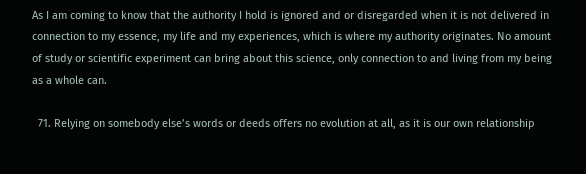As I am coming to know that the authority I hold is ignored and or disregarded when it is not delivered in connection to my essence, my life and my experiences, which is where my authority originates. No amount of study or scientific experiment can bring about this science, only connection to and living from my being as a whole can.

  71. Relying on somebody else’s words or deeds offers no evolution at all, as it is our own relationship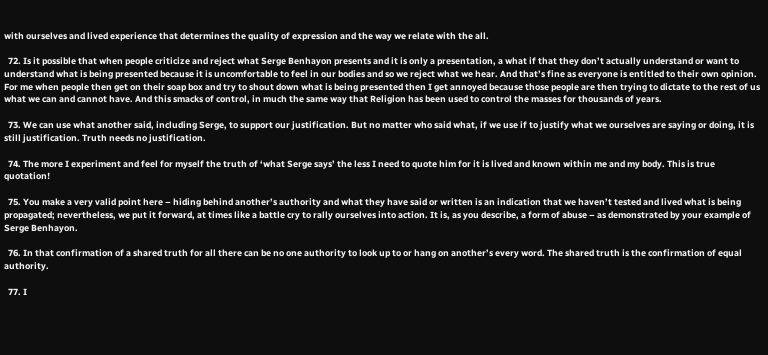with ourselves and lived experience that determines the quality of expression and the way we relate with the all.

  72. Is it possible that when people criticize and reject what Serge Benhayon presents and it is only a presentation, a what if that they don’t actually understand or want to understand what is being presented because it is uncomfortable to feel in our bodies and so we reject what we hear. And that’s fine as everyone is entitled to their own opinion. For me when people then get on their soap box and try to shout down what is being presented then I get annoyed because those people are then trying to dictate to the rest of us what we can and cannot have. And this smacks of control, in much the same way that Religion has been used to control the masses for thousands of years.

  73. We can use what another said, including Serge, to support our justification. But no matter who said what, if we use if to justify what we ourselves are saying or doing, it is still justification. Truth needs no justification.

  74. The more I experiment and feel for myself the truth of ‘what Serge says’ the less I need to quote him for it is lived and known within me and my body. This is true quotation!

  75. You make a very valid point here – hiding behind another’s authority and what they have said or written is an indication that we haven’t tested and lived what is being propagated; nevertheless, we put it forward, at times like a battle cry to rally ourselves into action. It is, as you describe, a form of abuse – as demonstrated by your example of Serge Benhayon.

  76. In that confirmation of a shared truth for all there can be no one authority to look up to or hang on another’s every word. The shared truth is the confirmation of equal authority.

  77. I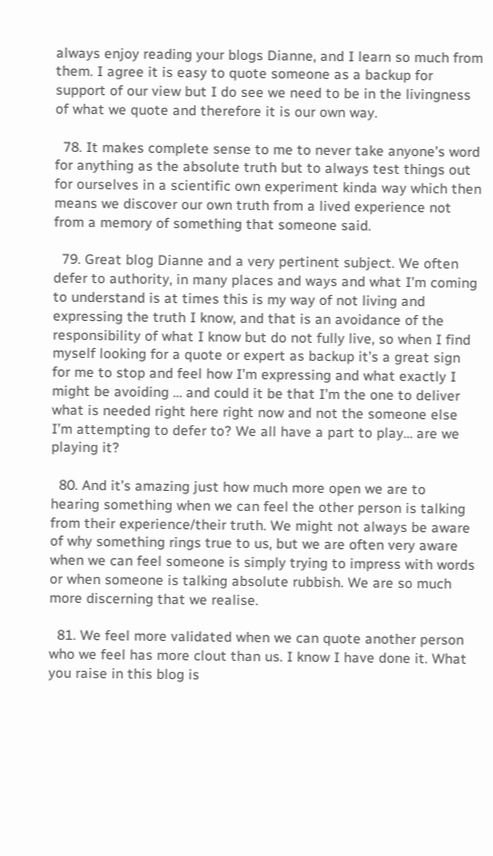always enjoy reading your blogs Dianne, and I learn so much from them. I agree it is easy to quote someone as a backup for support of our view but I do see we need to be in the livingness of what we quote and therefore it is our own way.

  78. It makes complete sense to me to never take anyone’s word for anything as the absolute truth but to always test things out for ourselves in a scientific own experiment kinda way which then means we discover our own truth from a lived experience not from a memory of something that someone said.

  79. Great blog Dianne and a very pertinent subject. We often defer to authority, in many places and ways and what I’m coming to understand is at times this is my way of not living and expressing the truth I know, and that is an avoidance of the responsibility of what I know but do not fully live, so when I find myself looking for a quote or expert as backup it’s a great sign for me to stop and feel how I’m expressing and what exactly I might be avoiding … and could it be that I’m the one to deliver what is needed right here right now and not the someone else I’m attempting to defer to? We all have a part to play… are we playing it?

  80. And it’s amazing just how much more open we are to hearing something when we can feel the other person is talking from their experience/their truth. We might not always be aware of why something rings true to us, but we are often very aware when we can feel someone is simply trying to impress with words or when someone is talking absolute rubbish. We are so much more discerning that we realise.

  81. We feel more validated when we can quote another person who we feel has more clout than us. I know I have done it. What you raise in this blog is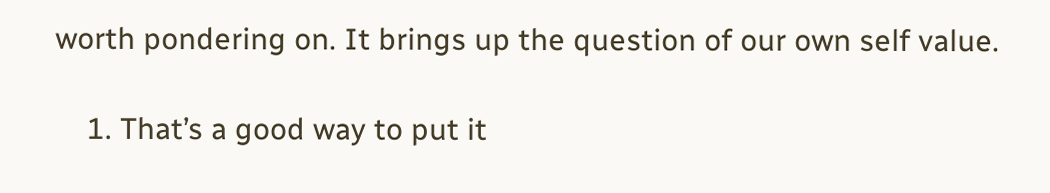worth pondering on. It brings up the question of our own self value.

    1. That’s a good way to put it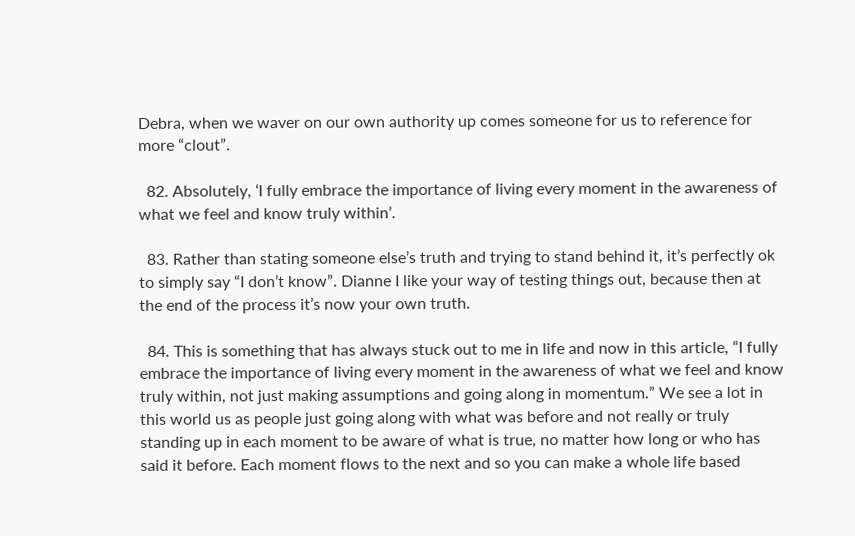Debra, when we waver on our own authority up comes someone for us to reference for more “clout”.

  82. Absolutely, ‘I fully embrace the importance of living every moment in the awareness of what we feel and know truly within’.

  83. Rather than stating someone else’s truth and trying to stand behind it, it’s perfectly ok to simply say “I don’t know”. Dianne I like your way of testing things out, because then at the end of the process it’s now your own truth.

  84. This is something that has always stuck out to me in life and now in this article, “I fully embrace the importance of living every moment in the awareness of what we feel and know truly within, not just making assumptions and going along in momentum.” We see a lot in this world us as people just going along with what was before and not really or truly standing up in each moment to be aware of what is true, no matter how long or who has said it before. Each moment flows to the next and so you can make a whole life based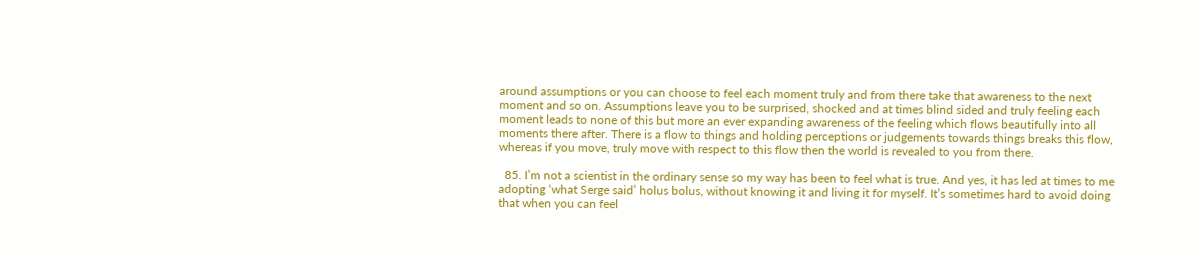around assumptions or you can choose to feel each moment truly and from there take that awareness to the next moment and so on. Assumptions leave you to be surprised, shocked and at times blind sided and truly feeling each moment leads to none of this but more an ever expanding awareness of the feeling which flows beautifully into all moments there after. There is a flow to things and holding perceptions or judgements towards things breaks this flow, whereas if you move, truly move with respect to this flow then the world is revealed to you from there.

  85. I’m not a scientist in the ordinary sense so my way has been to feel what is true. And yes, it has led at times to me adopting ‘what Serge said’ holus bolus, without knowing it and living it for myself. It’s sometimes hard to avoid doing that when you can feel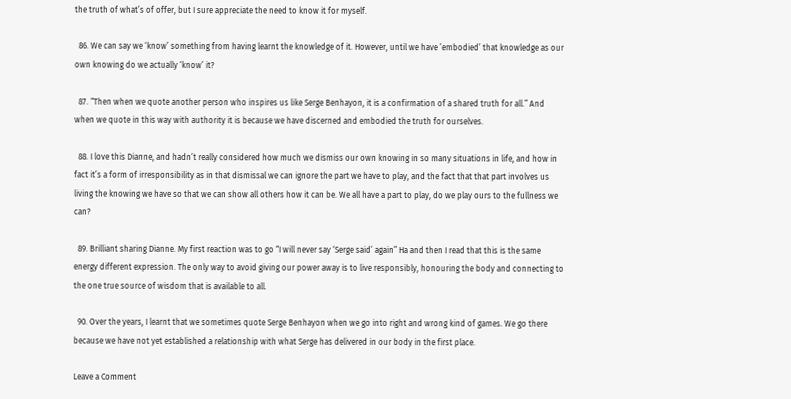the truth of what’s of offer, but I sure appreciate the need to know it for myself.

  86. We can say we ‘know’ something from having learnt the knowledge of it. However, until we have ’embodied’ that knowledge as our own knowing do we actually ‘know’ it?

  87. “Then when we quote another person who inspires us like Serge Benhayon, it is a confirmation of a shared truth for all.” And when we quote in this way with authority it is because we have discerned and embodied the truth for ourselves.

  88. I love this Dianne, and hadn’t really considered how much we dismiss our own knowing in so many situations in life, and how in fact it’s a form of irresponsibility as in that dismissal we can ignore the part we have to play, and the fact that that part involves us living the knowing we have so that we can show all others how it can be. We all have a part to play, do we play ours to the fullness we can?

  89. Brilliant sharing Dianne. My first reaction was to go “I will never say ‘Serge said’ again” Ha and then I read that this is the same energy different expression. The only way to avoid giving our power away is to live responsibly, honouring the body and connecting to the one true source of wisdom that is available to all.

  90. Over the years, I learnt that we sometimes quote Serge Benhayon when we go into right and wrong kind of games. We go there because we have not yet established a relationship with what Serge has delivered in our body in the first place.

Leave a Comment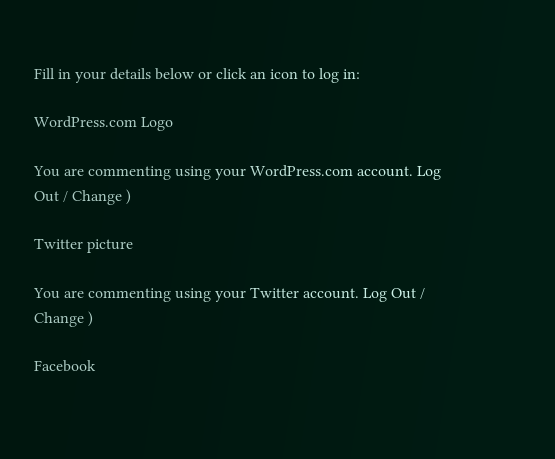Fill in your details below or click an icon to log in:

WordPress.com Logo

You are commenting using your WordPress.com account. Log Out / Change )

Twitter picture

You are commenting using your Twitter account. Log Out / Change )

Facebook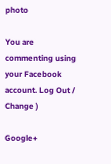photo

You are commenting using your Facebook account. Log Out / Change )

Google+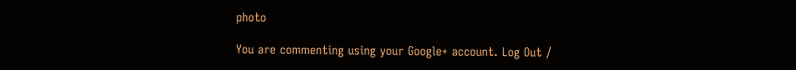photo

You are commenting using your Google+ account. Log Out /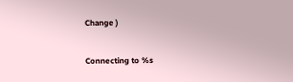Change )

Connecting to %s